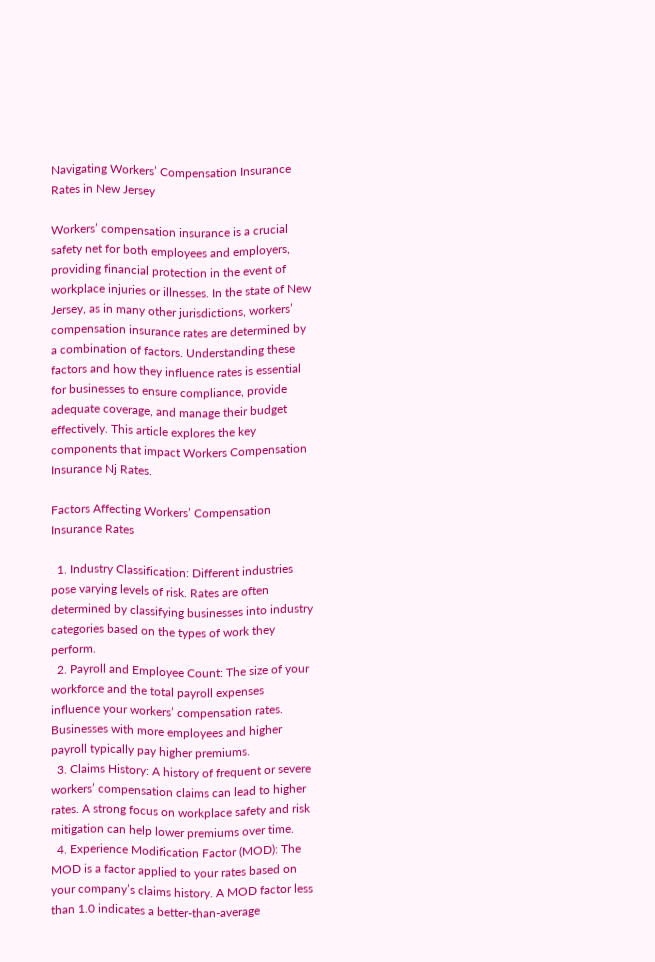Navigating Workers’ Compensation Insurance Rates in New Jersey

Workers’ compensation insurance is a crucial safety net for both employees and employers, providing financial protection in the event of workplace injuries or illnesses. In the state of New Jersey, as in many other jurisdictions, workers’ compensation insurance rates are determined by a combination of factors. Understanding these factors and how they influence rates is essential for businesses to ensure compliance, provide adequate coverage, and manage their budget effectively. This article explores the key components that impact Workers Compensation Insurance Nj Rates.

Factors Affecting Workers’ Compensation Insurance Rates

  1. Industry Classification: Different industries pose varying levels of risk. Rates are often determined by classifying businesses into industry categories based on the types of work they perform.
  2. Payroll and Employee Count: The size of your workforce and the total payroll expenses influence your workers’ compensation rates. Businesses with more employees and higher payroll typically pay higher premiums.
  3. Claims History: A history of frequent or severe workers’ compensation claims can lead to higher rates. A strong focus on workplace safety and risk mitigation can help lower premiums over time.
  4. Experience Modification Factor (MOD): The MOD is a factor applied to your rates based on your company’s claims history. A MOD factor less than 1.0 indicates a better-than-average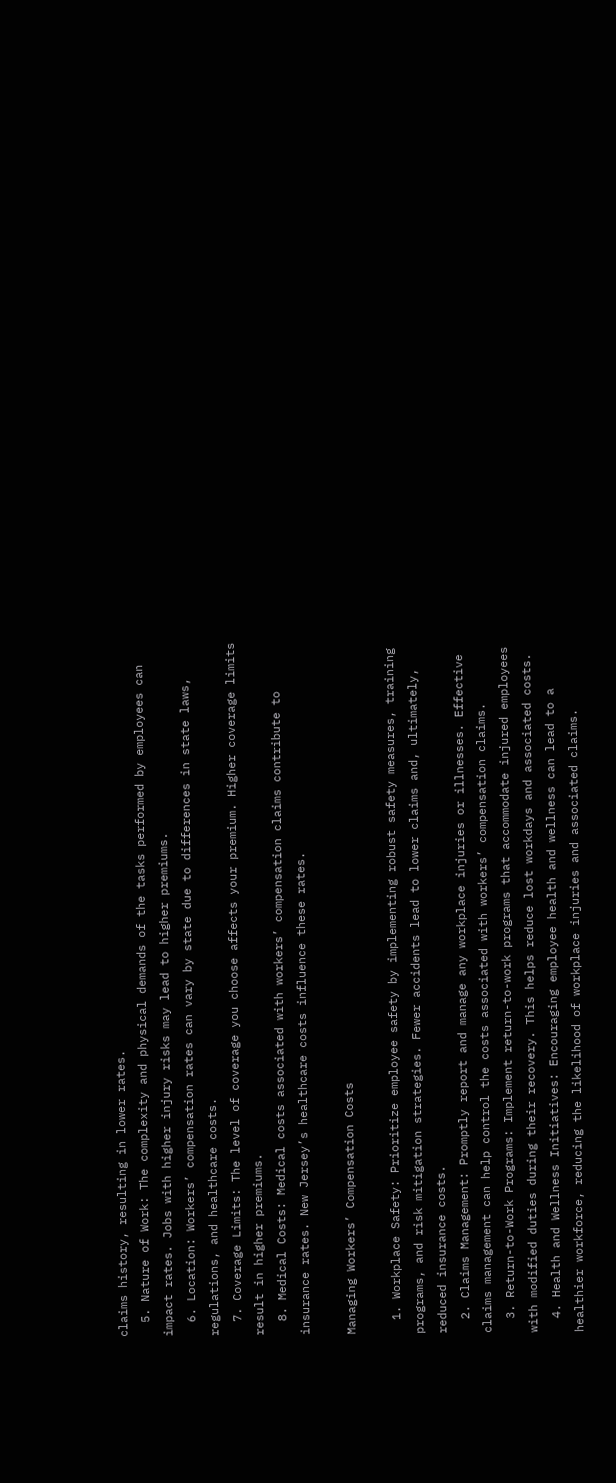claims history, resulting in lower rates.
  5. Nature of Work: The complexity and physical demands of the tasks performed by employees can impact rates. Jobs with higher injury risks may lead to higher premiums.
  6. Location: Workers’ compensation rates can vary by state due to differences in state laws, regulations, and healthcare costs.
  7. Coverage Limits: The level of coverage you choose affects your premium. Higher coverage limits result in higher premiums.
  8. Medical Costs: Medical costs associated with workers’ compensation claims contribute to insurance rates. New Jersey’s healthcare costs influence these rates.

Managing Workers’ Compensation Costs

  1. Workplace Safety: Prioritize employee safety by implementing robust safety measures, training programs, and risk mitigation strategies. Fewer accidents lead to lower claims and, ultimately, reduced insurance costs.
  2. Claims Management: Promptly report and manage any workplace injuries or illnesses. Effective claims management can help control the costs associated with workers’ compensation claims.
  3. Return-to-Work Programs: Implement return-to-work programs that accommodate injured employees with modified duties during their recovery. This helps reduce lost workdays and associated costs.
  4. Health and Wellness Initiatives: Encouraging employee health and wellness can lead to a healthier workforce, reducing the likelihood of workplace injuries and associated claims.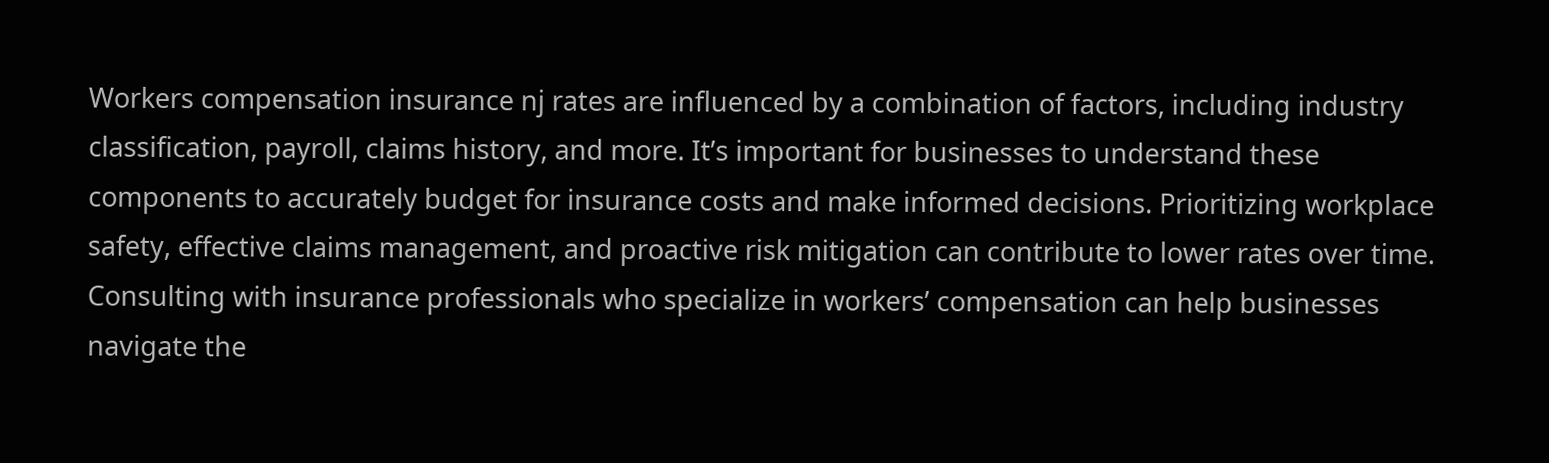Workers compensation insurance nj rates are influenced by a combination of factors, including industry classification, payroll, claims history, and more. It’s important for businesses to understand these components to accurately budget for insurance costs and make informed decisions. Prioritizing workplace safety, effective claims management, and proactive risk mitigation can contribute to lower rates over time. Consulting with insurance professionals who specialize in workers’ compensation can help businesses navigate the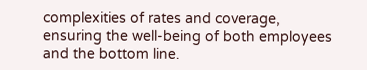complexities of rates and coverage, ensuring the well-being of both employees and the bottom line.